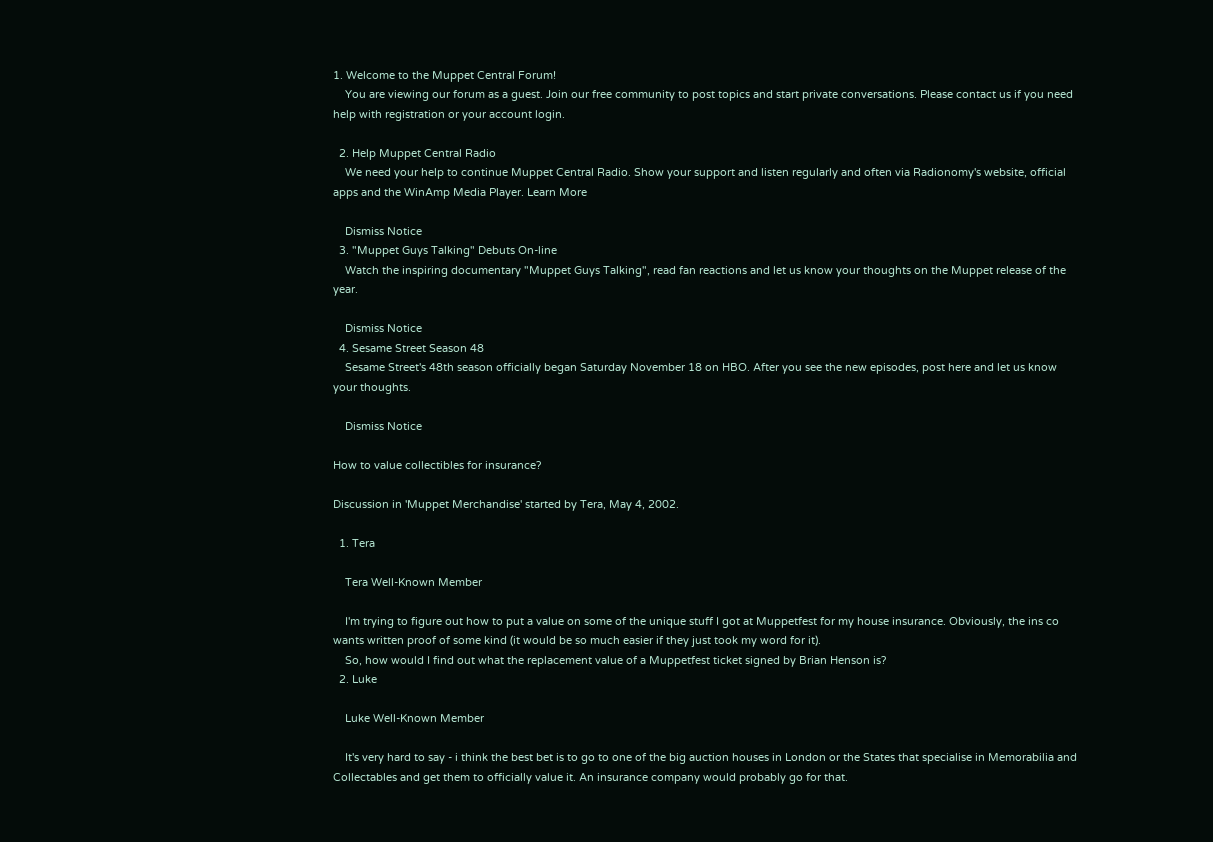1. Welcome to the Muppet Central Forum!
    You are viewing our forum as a guest. Join our free community to post topics and start private conversations. Please contact us if you need help with registration or your account login.

  2. Help Muppet Central Radio
    We need your help to continue Muppet Central Radio. Show your support and listen regularly and often via Radionomy's website, official apps and the WinAmp Media Player. Learn More

    Dismiss Notice
  3. "Muppet Guys Talking" Debuts On-line
    Watch the inspiring documentary "Muppet Guys Talking", read fan reactions and let us know your thoughts on the Muppet release of the year.

    Dismiss Notice
  4. Sesame Street Season 48
    Sesame Street's 48th season officially began Saturday November 18 on HBO. After you see the new episodes, post here and let us know your thoughts.

    Dismiss Notice

How to value collectibles for insurance?

Discussion in 'Muppet Merchandise' started by Tera, May 4, 2002.

  1. Tera

    Tera Well-Known Member

    I'm trying to figure out how to put a value on some of the unique stuff I got at Muppetfest for my house insurance. Obviously, the ins co wants written proof of some kind (it would be so much easier if they just took my word for it).
    So, how would I find out what the replacement value of a Muppetfest ticket signed by Brian Henson is?
  2. Luke

    Luke Well-Known Member

    It's very hard to say - i think the best bet is to go to one of the big auction houses in London or the States that specialise in Memorabilia and Collectables and get them to officially value it. An insurance company would probably go for that.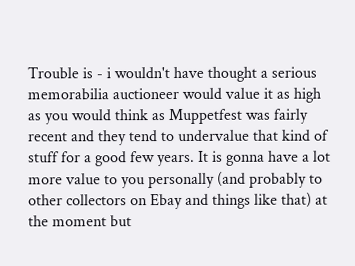Trouble is - i wouldn't have thought a serious memorabilia auctioneer would value it as high as you would think as Muppetfest was fairly recent and they tend to undervalue that kind of stuff for a good few years. It is gonna have a lot more value to you personally (and probably to other collectors on Ebay and things like that) at the moment but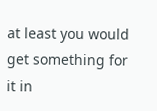at least you would get something for it in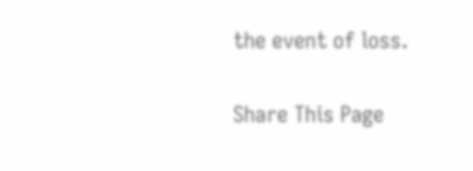the event of loss.

Share This Page